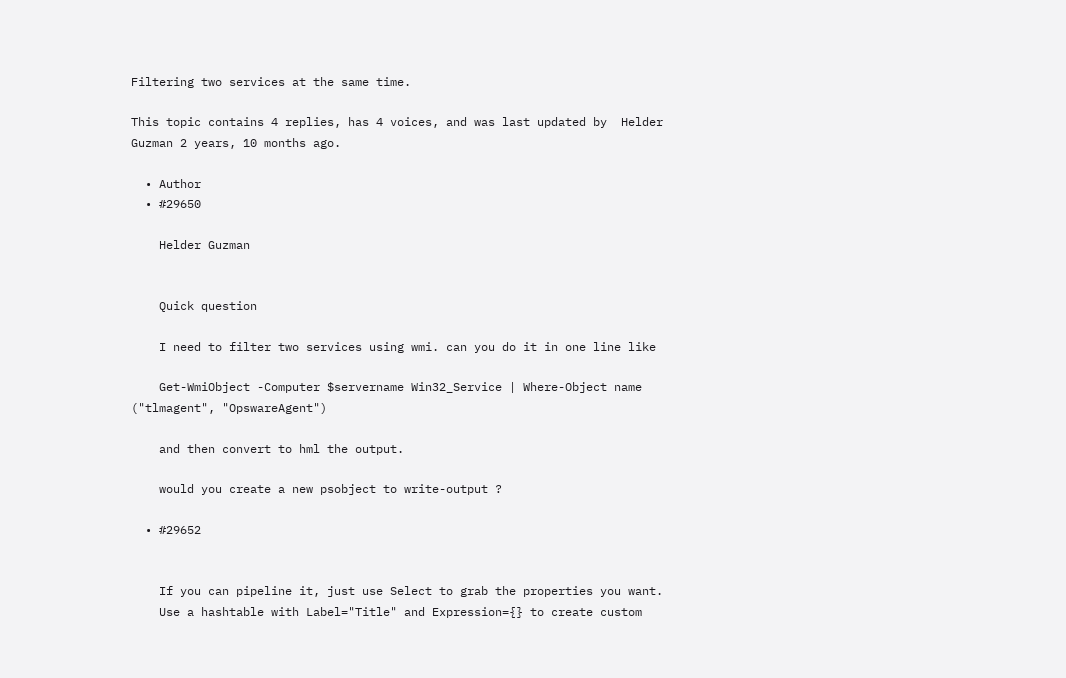Filtering two services at the same time.

This topic contains 4 replies, has 4 voices, and was last updated by  Helder Guzman 2 years, 10 months ago.

  • Author
  • #29650

    Helder Guzman


    Quick question

    I need to filter two services using wmi. can you do it in one line like

    Get-WmiObject -Computer $servername Win32_Service | Where-Object name ("tlmagent", "OpswareAgent")

    and then convert to hml the output.

    would you create a new psobject to write-output ?

  • #29652


    If you can pipeline it, just use Select to grab the properties you want.
    Use a hashtable with Label="Title" and Expression={} to create custom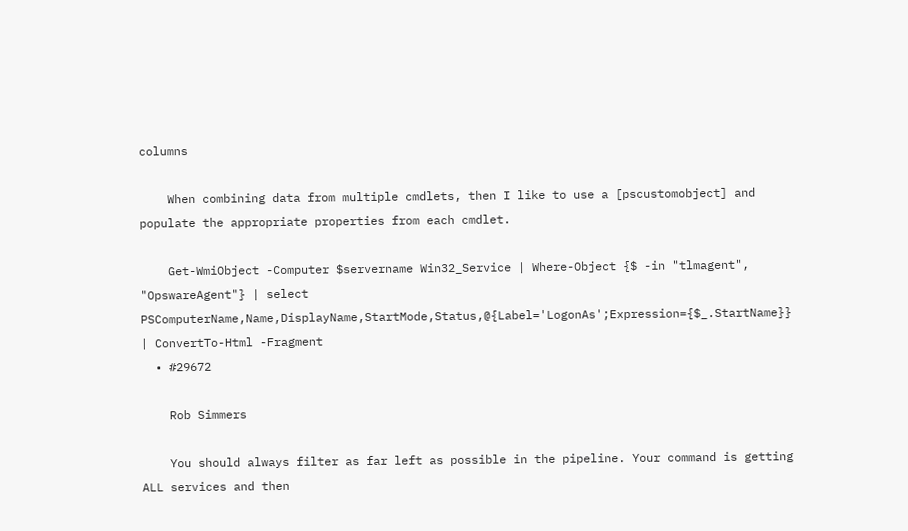columns

    When combining data from multiple cmdlets, then I like to use a [pscustomobject] and populate the appropriate properties from each cmdlet.

    Get-WmiObject -Computer $servername Win32_Service | Where-Object {$ -in "tlmagent", "OpswareAgent"} | select PSComputerName,Name,DisplayName,StartMode,Status,@{Label='LogonAs';Expression={$_.StartName}}  | ConvertTo-Html -Fragment
  • #29672

    Rob Simmers

    You should always filter as far left as possible in the pipeline. Your command is getting ALL services and then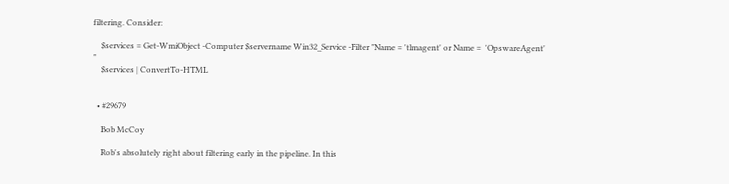filtering. Consider:

    $services = Get-WmiObject -Computer $servername Win32_Service -Filter "Name = 'tlmagent' or Name =  'OpswareAgent' "
    $services | ConvertTo-HTML


  • #29679

    Bob McCoy

    Rob's absolutely right about filtering early in the pipeline. In this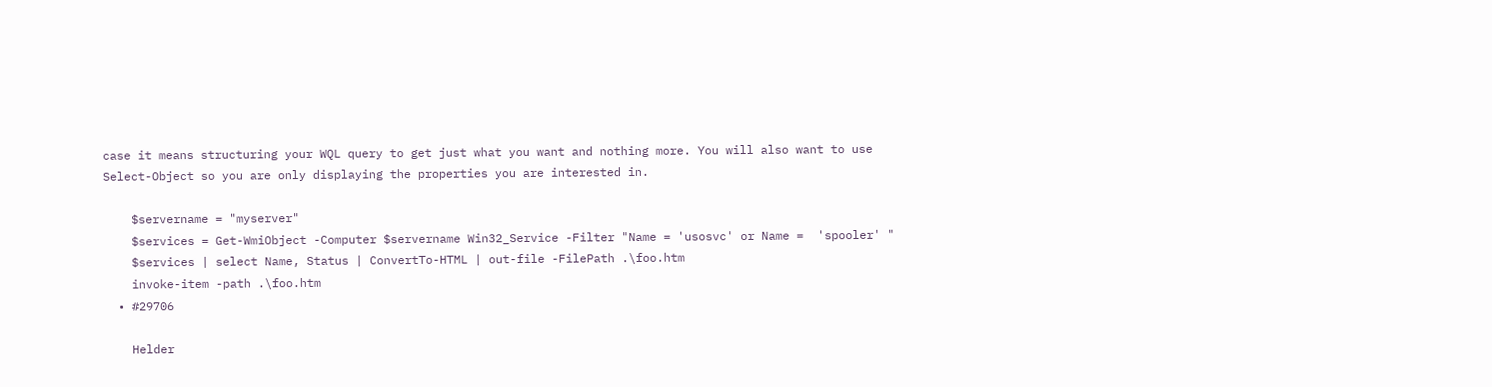case it means structuring your WQL query to get just what you want and nothing more. You will also want to use Select-Object so you are only displaying the properties you are interested in.

    $servername = "myserver"
    $services = Get-WmiObject -Computer $servername Win32_Service -Filter "Name = 'usosvc' or Name =  'spooler' "
    $services | select Name, Status | ConvertTo-HTML | out-file -FilePath .\foo.htm
    invoke-item -path .\foo.htm
  • #29706

    Helder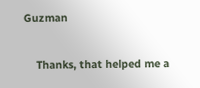Guzman

    Thanks, that helped me a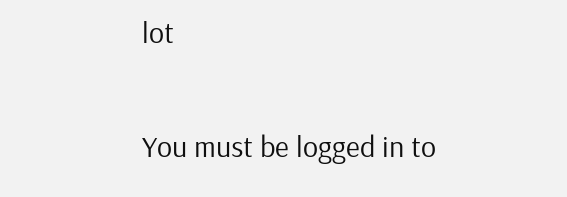lot

You must be logged in to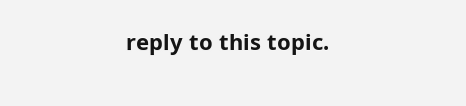reply to this topic.